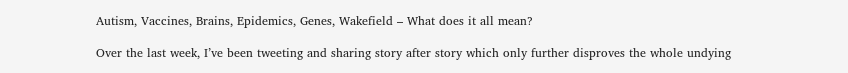Autism, Vaccines, Brains, Epidemics, Genes, Wakefield – What does it all mean?

Over the last week, I’ve been tweeting and sharing story after story which only further disproves the whole undying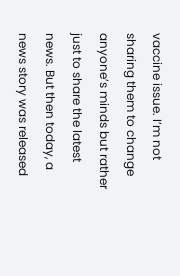vaccine issue. I’m not sharing them to change anyone’s minds but rather just to share the latest news. But then today, a news story was released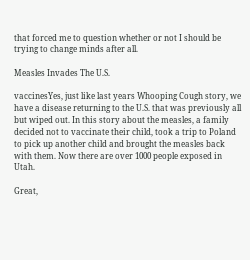that forced me to question whether or not I should be trying to change minds after all.

Measles Invades The U.S.

vaccinesYes, just like last years Whooping Cough story, we have a disease returning to the U.S. that was previously all but wiped out. In this story about the measles, a family decided not to vaccinate their child, took a trip to Poland to pick up another child and brought the measles back with them. Now there are over 1000 people exposed in Utah.

Great,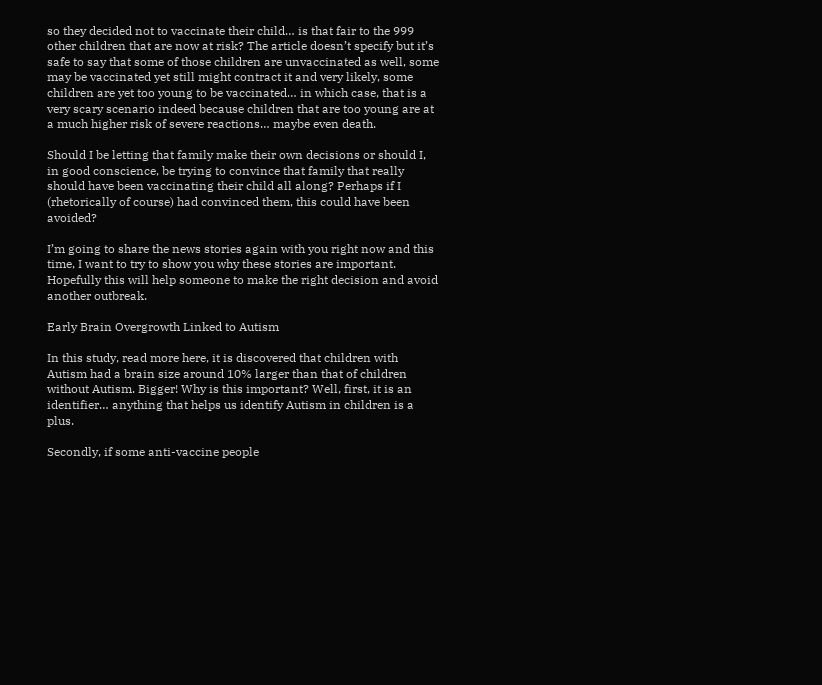so they decided not to vaccinate their child… is that fair to the 999 other children that are now at risk? The article doesn’t specify but it’s safe to say that some of those children are unvaccinated as well, some may be vaccinated yet still might contract it and very likely, some children are yet too young to be vaccinated… in which case, that is a very scary scenario indeed because children that are too young are at a much higher risk of severe reactions… maybe even death.

Should I be letting that family make their own decisions or should I, in good conscience, be trying to convince that family that really should have been vaccinating their child all along? Perhaps if I (rhetorically of course) had convinced them, this could have been avoided?

I’m going to share the news stories again with you right now and this time, I want to try to show you why these stories are important. Hopefully this will help someone to make the right decision and avoid another outbreak.

Early Brain Overgrowth Linked to Autism

In this study, read more here, it is discovered that children with Autism had a brain size around 10% larger than that of children without Autism. Bigger! Why is this important? Well, first, it is an identifier… anything that helps us identify Autism in children is a plus.

Secondly, if some anti-vaccine people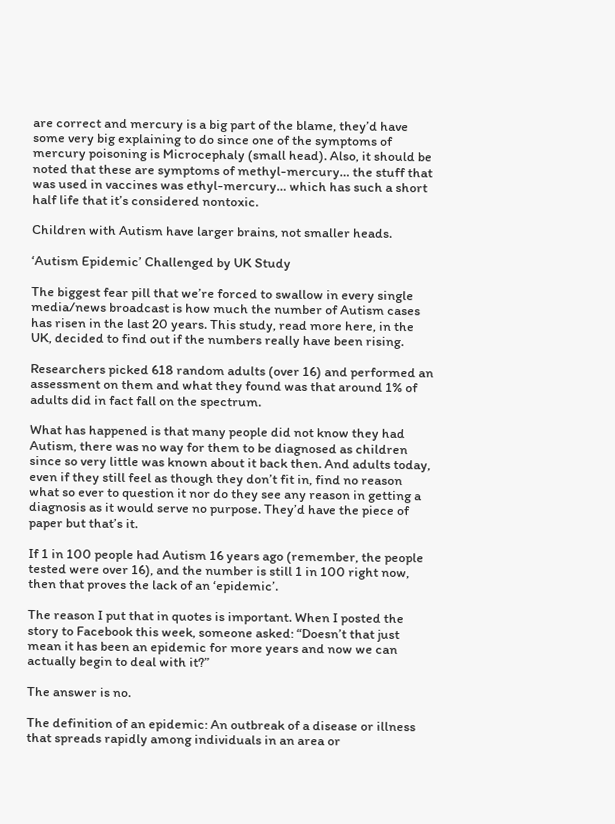are correct and mercury is a big part of the blame, they’d have some very big explaining to do since one of the symptoms of mercury poisoning is Microcephaly (small head). Also, it should be noted that these are symptoms of methyl-mercury… the stuff that was used in vaccines was ethyl-mercury… which has such a short half life that it’s considered nontoxic.

Children with Autism have larger brains, not smaller heads.

‘Autism Epidemic’ Challenged by UK Study

The biggest fear pill that we’re forced to swallow in every single media/news broadcast is how much the number of Autism cases has risen in the last 20 years. This study, read more here, in the UK, decided to find out if the numbers really have been rising.

Researchers picked 618 random adults (over 16) and performed an assessment on them and what they found was that around 1% of adults did in fact fall on the spectrum.

What has happened is that many people did not know they had Autism, there was no way for them to be diagnosed as children since so very little was known about it back then. And adults today, even if they still feel as though they don’t fit in, find no reason what so ever to question it nor do they see any reason in getting a diagnosis as it would serve no purpose. They’d have the piece of paper but that’s it.

If 1 in 100 people had Autism 16 years ago (remember, the people tested were over 16), and the number is still 1 in 100 right now, then that proves the lack of an ‘epidemic’.

The reason I put that in quotes is important. When I posted the story to Facebook this week, someone asked: “Doesn’t that just mean it has been an epidemic for more years and now we can actually begin to deal with it?”

The answer is no.

The definition of an epidemic: An outbreak of a disease or illness that spreads rapidly among individuals in an area or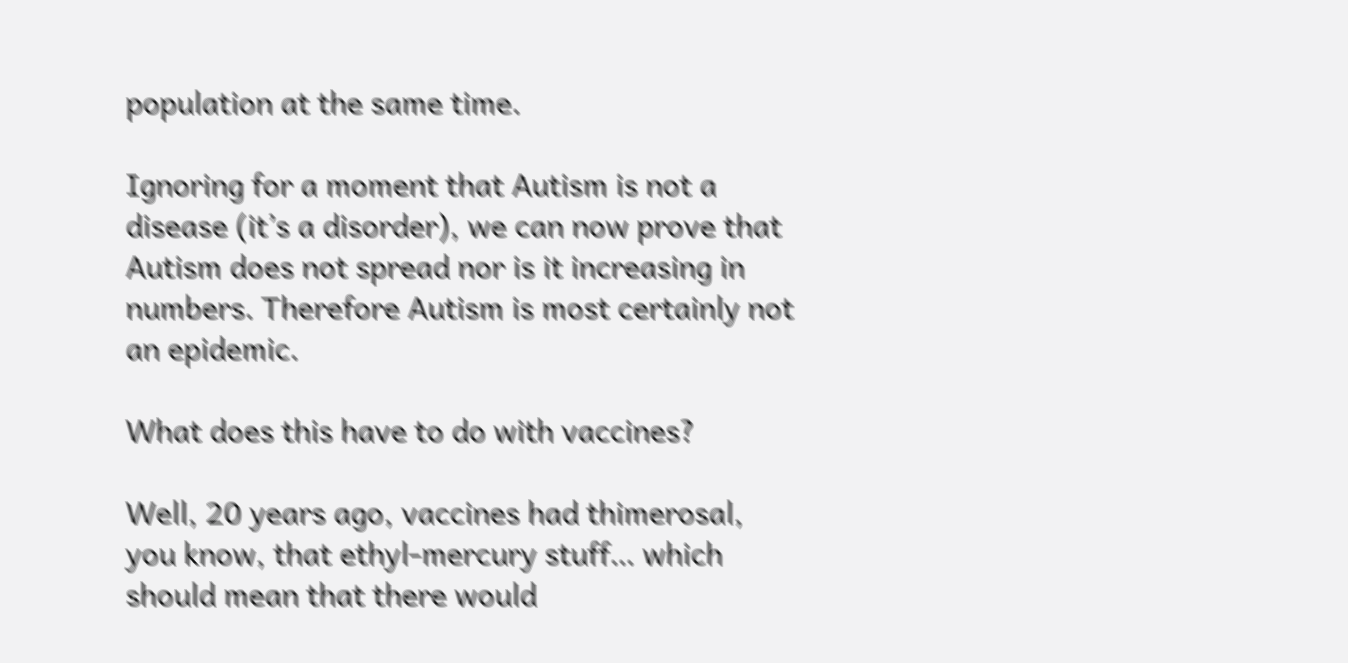population at the same time.

Ignoring for a moment that Autism is not a disease (it’s a disorder), we can now prove that Autism does not spread nor is it increasing in numbers. Therefore Autism is most certainly not an epidemic.

What does this have to do with vaccines?

Well, 20 years ago, vaccines had thimerosal, you know, that ethyl-mercury stuff… which should mean that there would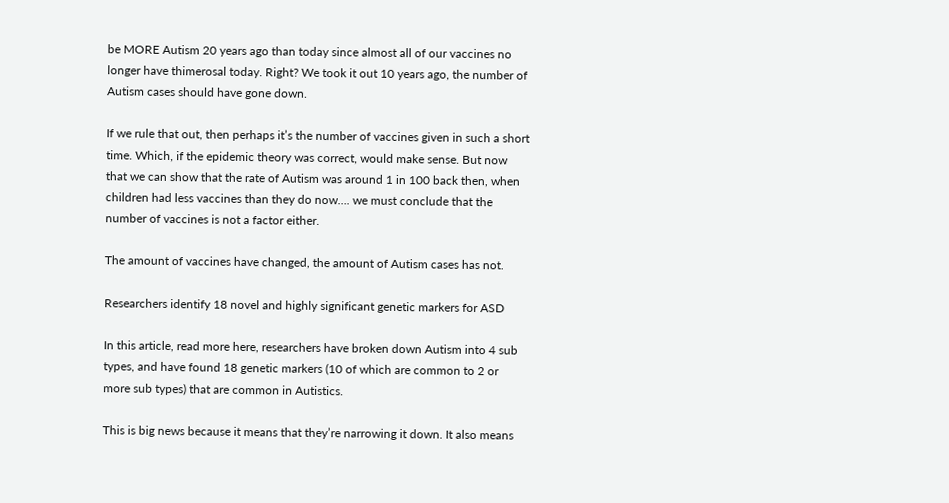be MORE Autism 20 years ago than today since almost all of our vaccines no longer have thimerosal today. Right? We took it out 10 years ago, the number of Autism cases should have gone down.

If we rule that out, then perhaps it’s the number of vaccines given in such a short time. Which, if the epidemic theory was correct, would make sense. But now that we can show that the rate of Autism was around 1 in 100 back then, when children had less vaccines than they do now…. we must conclude that the number of vaccines is not a factor either.

The amount of vaccines have changed, the amount of Autism cases has not.

Researchers identify 18 novel and highly significant genetic markers for ASD

In this article, read more here, researchers have broken down Autism into 4 sub types, and have found 18 genetic markers (10 of which are common to 2 or more sub types) that are common in Autistics.

This is big news because it means that they’re narrowing it down. It also means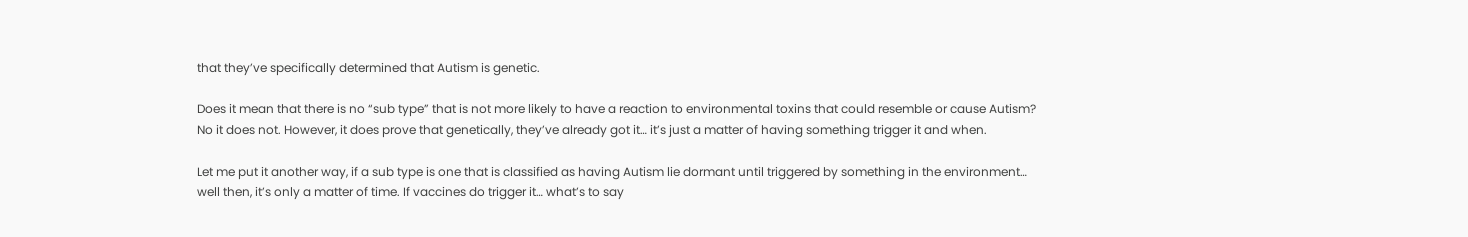that they’ve specifically determined that Autism is genetic.

Does it mean that there is no “sub type” that is not more likely to have a reaction to environmental toxins that could resemble or cause Autism? No it does not. However, it does prove that genetically, they’ve already got it… it’s just a matter of having something trigger it and when.

Let me put it another way, if a sub type is one that is classified as having Autism lie dormant until triggered by something in the environment… well then, it’s only a matter of time. If vaccines do trigger it… what’s to say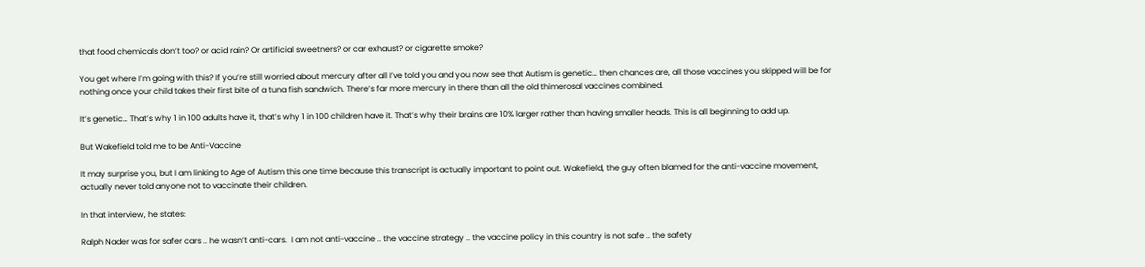that food chemicals don’t too? or acid rain? Or artificial sweetners? or car exhaust? or cigarette smoke?

You get where I’m going with this? If you’re still worried about mercury after all I’ve told you and you now see that Autism is genetic… then chances are, all those vaccines you skipped will be for nothing once your child takes their first bite of a tuna fish sandwich. There’s far more mercury in there than all the old thimerosal vaccines combined.

It’s genetic… That’s why 1 in 100 adults have it, that’s why 1 in 100 children have it. That’s why their brains are 10% larger rather than having smaller heads. This is all beginning to add up.

But Wakefield told me to be Anti-Vaccine

It may surprise you, but I am linking to Age of Autism this one time because this transcript is actually important to point out. Wakefield, the guy often blamed for the anti-vaccine movement, actually never told anyone not to vaccinate their children.

In that interview, he states:

Ralph Nader was for safer cars .. he wasn’t anti-cars.  I am not anti-vaccine .. the vaccine strategy .. the vaccine policy in this country is not safe .. the safety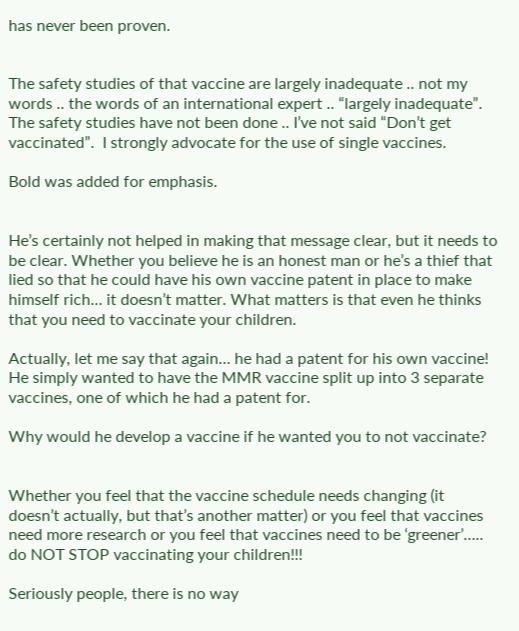has never been proven.


The safety studies of that vaccine are largely inadequate .. not my words .. the words of an international expert .. “largely inadequate”.   The safety studies have not been done .. I’ve not said “Don’t get vaccinated”.  I strongly advocate for the use of single vaccines.

Bold was added for emphasis.


He’s certainly not helped in making that message clear, but it needs to be clear. Whether you believe he is an honest man or he’s a thief that lied so that he could have his own vaccine patent in place to make himself rich… it doesn’t matter. What matters is that even he thinks that you need to vaccinate your children.

Actually, let me say that again… he had a patent for his own vaccine! He simply wanted to have the MMR vaccine split up into 3 separate vaccines, one of which he had a patent for.

Why would he develop a vaccine if he wanted you to not vaccinate?


Whether you feel that the vaccine schedule needs changing (it doesn’t actually, but that’s another matter) or you feel that vaccines need more research or you feel that vaccines need to be ‘greener’…..  do NOT STOP vaccinating your children!!!

Seriously people, there is no way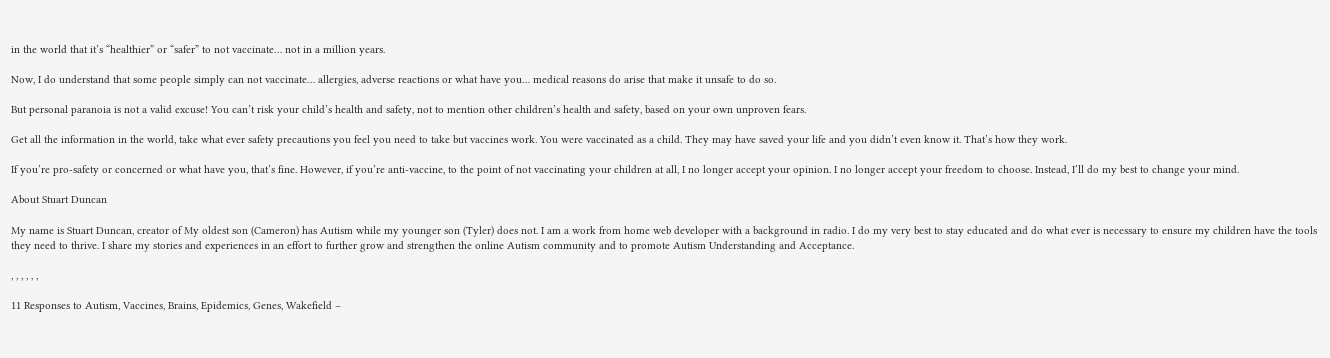in the world that it’s “healthier” or “safer” to not vaccinate… not in a million years.

Now, I do understand that some people simply can not vaccinate… allergies, adverse reactions or what have you… medical reasons do arise that make it unsafe to do so.

But personal paranoia is not a valid excuse! You can’t risk your child’s health and safety, not to mention other children’s health and safety, based on your own unproven fears.

Get all the information in the world, take what ever safety precautions you feel you need to take but vaccines work. You were vaccinated as a child. They may have saved your life and you didn’t even know it. That’s how they work.

If you’re pro-safety or concerned or what have you, that’s fine. However, if you’re anti-vaccine, to the point of not vaccinating your children at all, I no longer accept your opinion. I no longer accept your freedom to choose. Instead, I’ll do my best to change your mind.

About Stuart Duncan

My name is Stuart Duncan, creator of My oldest son (Cameron) has Autism while my younger son (Tyler) does not. I am a work from home web developer with a background in radio. I do my very best to stay educated and do what ever is necessary to ensure my children have the tools they need to thrive. I share my stories and experiences in an effort to further grow and strengthen the online Autism community and to promote Autism Understanding and Acceptance.

, , , , , ,

11 Responses to Autism, Vaccines, Brains, Epidemics, Genes, Wakefield –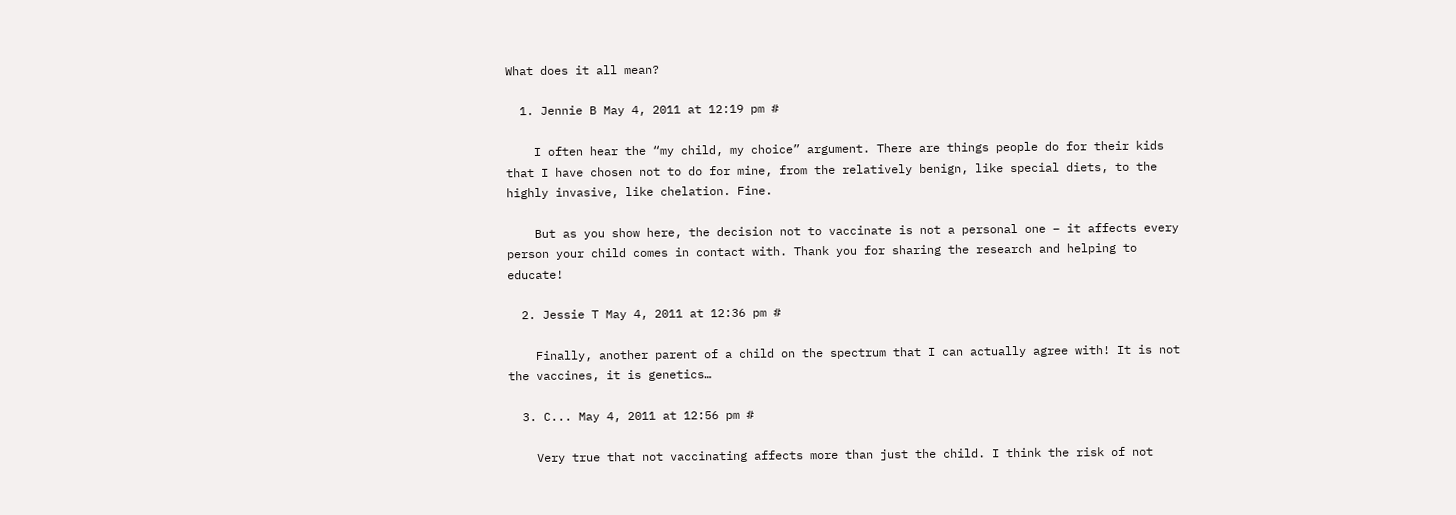What does it all mean?

  1. Jennie B May 4, 2011 at 12:19 pm #

    I often hear the “my child, my choice” argument. There are things people do for their kids that I have chosen not to do for mine, from the relatively benign, like special diets, to the highly invasive, like chelation. Fine.

    But as you show here, the decision not to vaccinate is not a personal one – it affects every person your child comes in contact with. Thank you for sharing the research and helping to educate!

  2. Jessie T May 4, 2011 at 12:36 pm #

    Finally, another parent of a child on the spectrum that I can actually agree with! It is not the vaccines, it is genetics…

  3. C... May 4, 2011 at 12:56 pm #

    Very true that not vaccinating affects more than just the child. I think the risk of not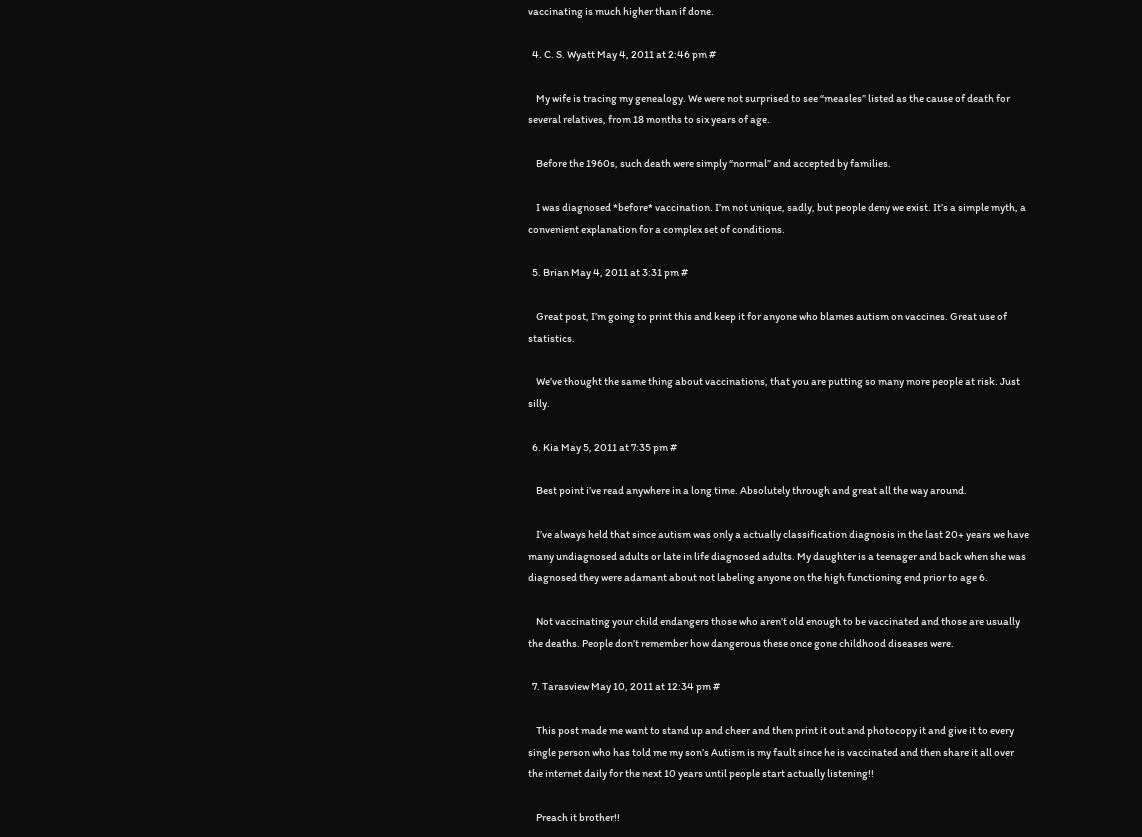vaccinating is much higher than if done.

  4. C. S. Wyatt May 4, 2011 at 2:46 pm #

    My wife is tracing my genealogy. We were not surprised to see “measles” listed as the cause of death for several relatives, from 18 months to six years of age.

    Before the 1960s, such death were simply “normal” and accepted by families.

    I was diagnosed *before* vaccination. I’m not unique, sadly, but people deny we exist. It’s a simple myth, a convenient explanation for a complex set of conditions.

  5. Brian May 4, 2011 at 3:31 pm #

    Great post, I’m going to print this and keep it for anyone who blames autism on vaccines. Great use of statistics.

    We’ve thought the same thing about vaccinations, that you are putting so many more people at risk. Just silly.

  6. Kia May 5, 2011 at 7:35 pm #

    Best point i’ve read anywhere in a long time. Absolutely through and great all the way around.

    I’ve always held that since autism was only a actually classification diagnosis in the last 20+ years we have many undiagnosed adults or late in life diagnosed adults. My daughter is a teenager and back when she was diagnosed they were adamant about not labeling anyone on the high functioning end prior to age 6.

    Not vaccinating your child endangers those who aren’t old enough to be vaccinated and those are usually the deaths. People don’t remember how dangerous these once gone childhood diseases were.

  7. Tarasview May 10, 2011 at 12:34 pm #

    This post made me want to stand up and cheer and then print it out and photocopy it and give it to every single person who has told me my son’s Autism is my fault since he is vaccinated and then share it all over the internet daily for the next 10 years until people start actually listening!!

    Preach it brother!!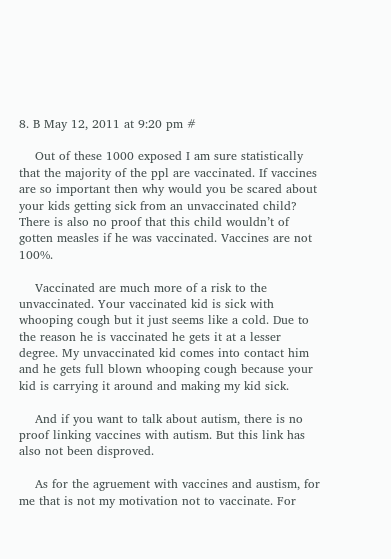8. B May 12, 2011 at 9:20 pm #

    Out of these 1000 exposed I am sure statistically that the majority of the ppl are vaccinated. If vaccines are so important then why would you be scared about your kids getting sick from an unvaccinated child? There is also no proof that this child wouldn’t of gotten measles if he was vaccinated. Vaccines are not 100%.

    Vaccinated are much more of a risk to the unvaccinated. Your vaccinated kid is sick with whooping cough but it just seems like a cold. Due to the reason he is vaccinated he gets it at a lesser degree. My unvaccinated kid comes into contact him and he gets full blown whooping cough because your kid is carrying it around and making my kid sick.

    And if you want to talk about autism, there is no proof linking vaccines with autism. But this link has also not been disproved.

    As for the agruement with vaccines and austism, for me that is not my motivation not to vaccinate. For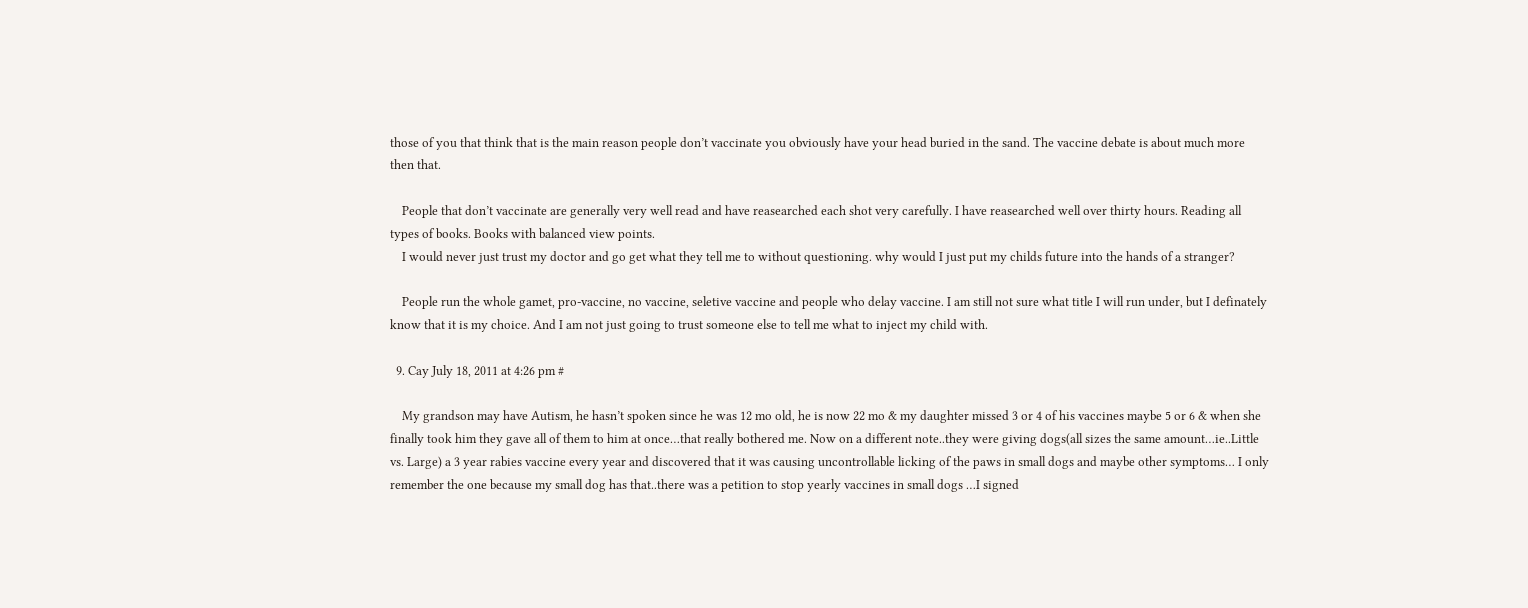those of you that think that is the main reason people don’t vaccinate you obviously have your head buried in the sand. The vaccine debate is about much more then that.

    People that don’t vaccinate are generally very well read and have reasearched each shot very carefully. I have reasearched well over thirty hours. Reading all types of books. Books with balanced view points.
    I would never just trust my doctor and go get what they tell me to without questioning. why would I just put my childs future into the hands of a stranger?

    People run the whole gamet, pro-vaccine, no vaccine, seletive vaccine and people who delay vaccine. I am still not sure what title I will run under, but I definately know that it is my choice. And I am not just going to trust someone else to tell me what to inject my child with.

  9. Cay July 18, 2011 at 4:26 pm #

    My grandson may have Autism, he hasn’t spoken since he was 12 mo old, he is now 22 mo & my daughter missed 3 or 4 of his vaccines maybe 5 or 6 & when she finally took him they gave all of them to him at once…that really bothered me. Now on a different note..they were giving dogs(all sizes the same amount…ie..Little vs. Large) a 3 year rabies vaccine every year and discovered that it was causing uncontrollable licking of the paws in small dogs and maybe other symptoms… I only remember the one because my small dog has that..there was a petition to stop yearly vaccines in small dogs …I signed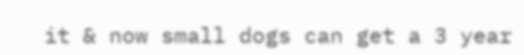it & now small dogs can get a 3 year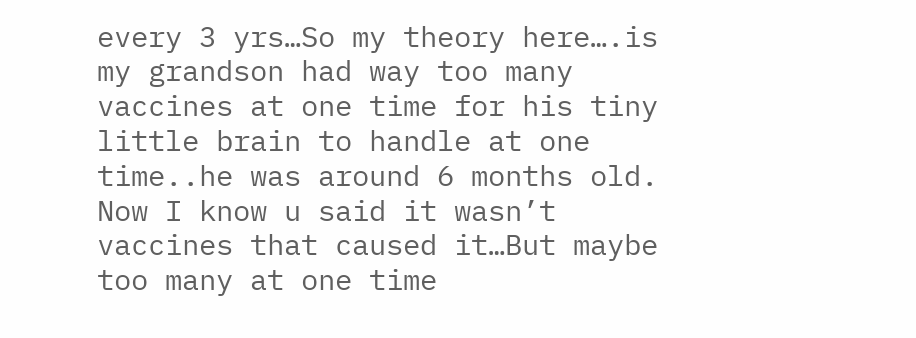every 3 yrs…So my theory here….is my grandson had way too many vaccines at one time for his tiny little brain to handle at one time..he was around 6 months old. Now I know u said it wasn’t vaccines that caused it…But maybe too many at one time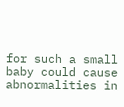for such a small baby could cause abnormalities in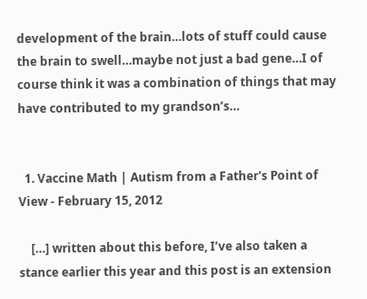development of the brain…lots of stuff could cause the brain to swell…maybe not just a bad gene…I of course think it was a combination of things that may have contributed to my grandson’s…


  1. Vaccine Math | Autism from a Father's Point of View - February 15, 2012

    […] written about this before, I’ve also taken a stance earlier this year and this post is an extension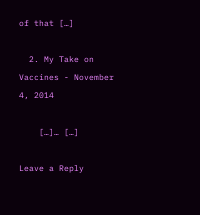of that […]

  2. My Take on Vaccines - November 4, 2014

    […]… […]

Leave a Reply